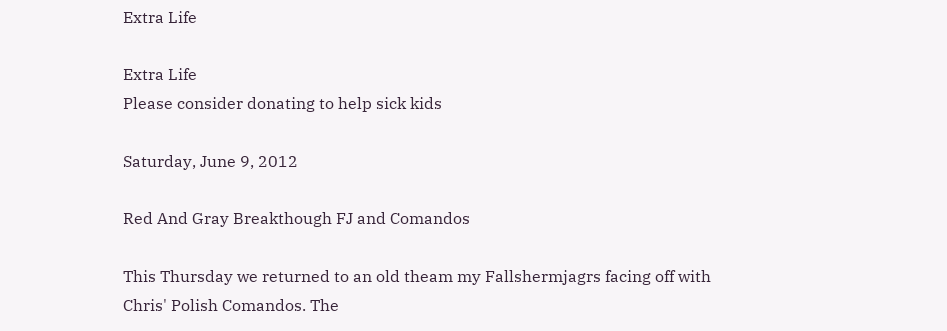Extra Life

Extra Life
Please consider donating to help sick kids

Saturday, June 9, 2012

Red And Gray Breakthough FJ and Comandos

This Thursday we returned to an old theam my Fallshermjagrs facing off with Chris' Polish Comandos. The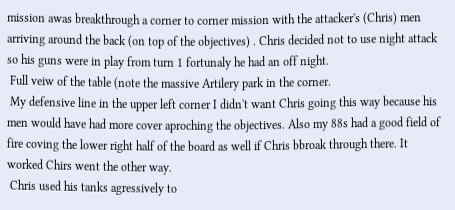mission awas breakthrough a corner to corner mission with the attacker's (Chris) men arriving around the back (on top of the objectives) . Chris decided not to use night attack so his guns were in play from turn 1 fortunaly he had an off night.
 Full veiw of the table (note the massive Artilery park in the corner.
 My defensive line in the upper left corner I didn't want Chris going this way because his men would have had more cover aproching the objectives. Also my 88s had a good field of fire coving the lower right half of the board as well if Chris bbroak through there. It worked Chirs went the other way.
 Chris used his tanks agressively to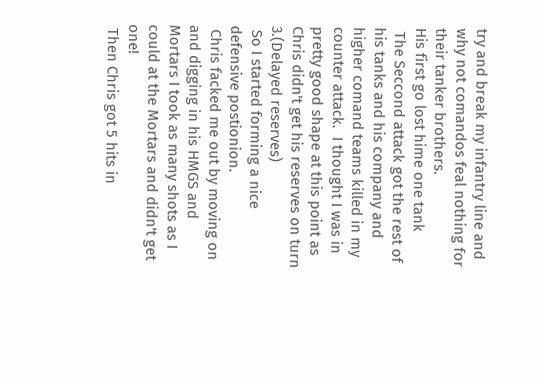try and break my infantry line and why not comandos feal nothing for their tanker brothers.
His first go lost hime one tank
 The Seccond attack got the rest of his tanks and his company and higher comand teams killed in my counter attack.  I thought I was in pretty good shape at this point as Chris didn't get his reserves on turn 3.(Delayed reserves)
 So I started forming a nice defensive postionion.
 Chris facked me out by moving on and digging in his HMGS and Mortars I took as many shots as I could at the Mortars and didn't get one!
 Then Chris got 5 hits in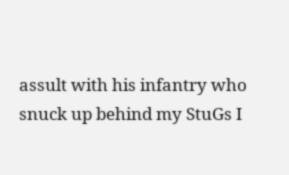assult with his infantry who snuck up behind my StuGs I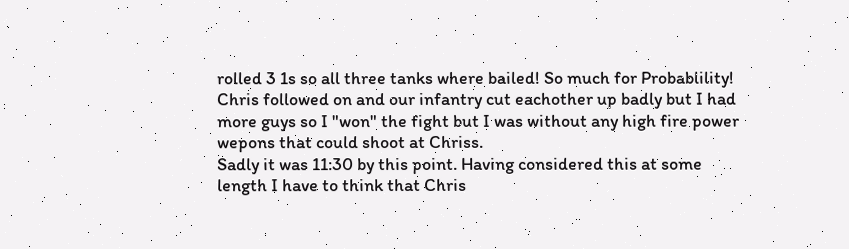rolled 3 1s so all three tanks where bailed! So much for Probablility! Chris followed on and our infantry cut eachother up badly but I had more guys so I "won" the fight but I was without any high fire power wepons that could shoot at Chriss.
Sadly it was 11:30 by this point. Having considered this at some length I have to think that Chris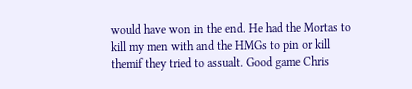would have won in the end. He had the Mortas to kill my men with and the HMGs to pin or kill themif they tried to assualt. Good game Chris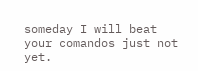someday I will beat your comandos just not yet.